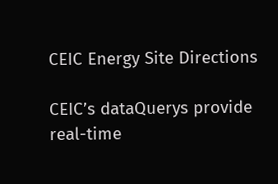CEIC Energy Site Directions

CEIC’s dataQuerys provide real-time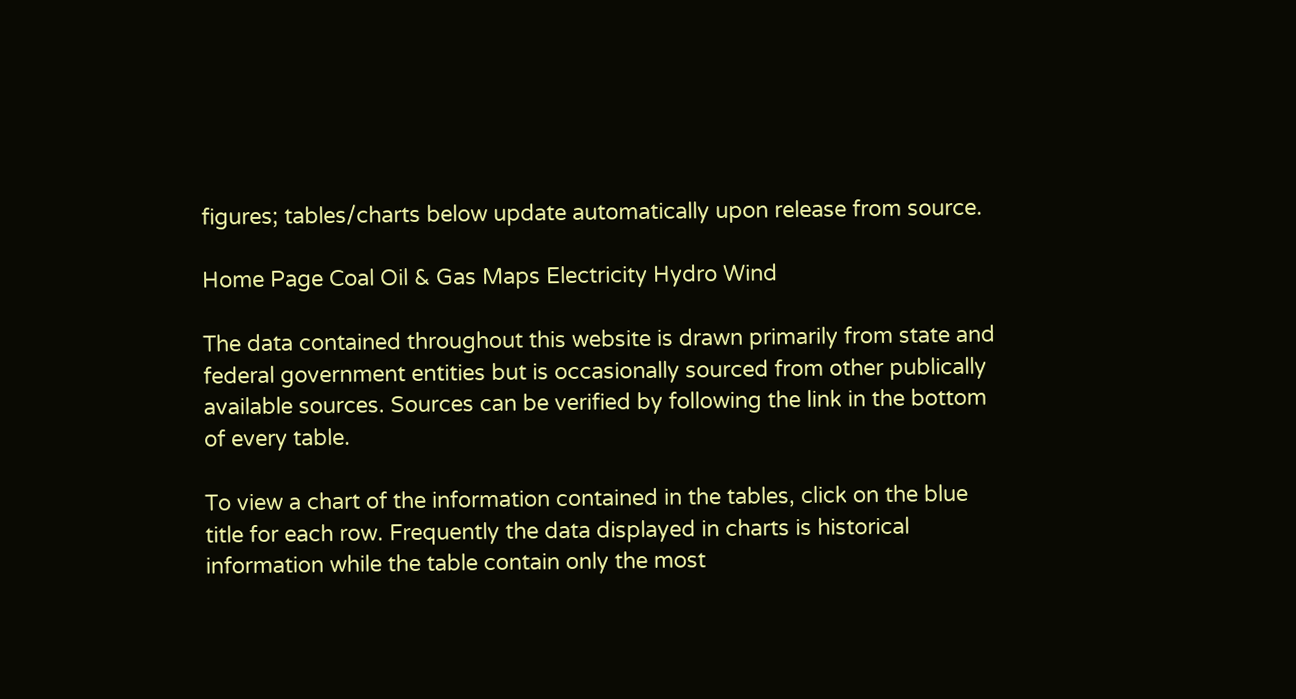figures; tables/charts below update automatically upon release from source.

Home Page Coal Oil & Gas Maps Electricity Hydro Wind

The data contained throughout this website is drawn primarily from state and federal government entities but is occasionally sourced from other publically available sources. Sources can be verified by following the link in the bottom of every table.

To view a chart of the information contained in the tables, click on the blue title for each row. Frequently the data displayed in charts is historical information while the table contain only the most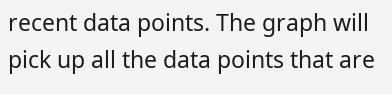recent data points. The graph will pick up all the data points that are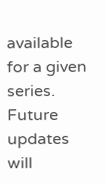available for a given series. Future updates will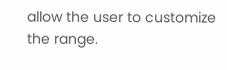allow the user to customize the range.